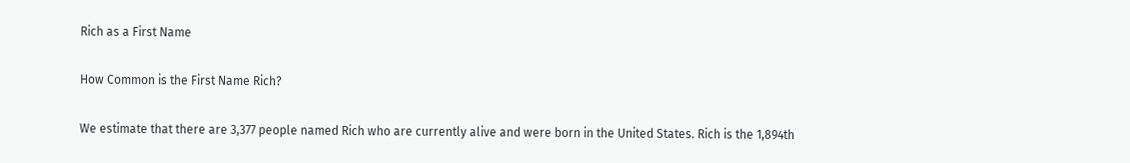Rich as a First Name

How Common is the First Name Rich?

We estimate that there are 3,377 people named Rich who are currently alive and were born in the United States. Rich is the 1,894th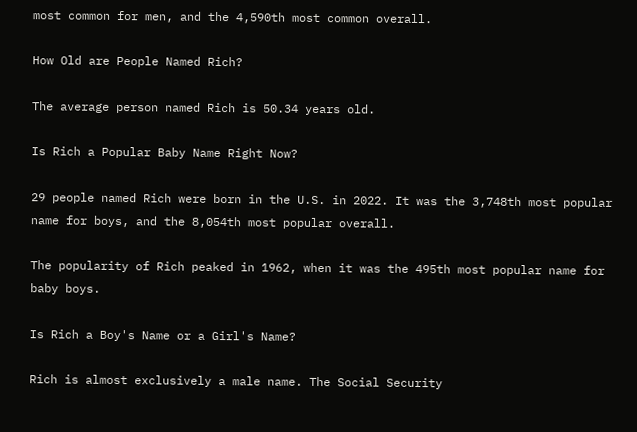most common for men, and the 4,590th most common overall.

How Old are People Named Rich?

The average person named Rich is 50.34 years old.

Is Rich a Popular Baby Name Right Now?

29 people named Rich were born in the U.S. in 2022. It was the 3,748th most popular name for boys, and the 8,054th most popular overall.

The popularity of Rich peaked in 1962, when it was the 495th most popular name for baby boys.

Is Rich a Boy's Name or a Girl's Name?

Rich is almost exclusively a male name. The Social Security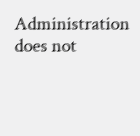Administration does not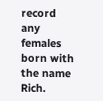record any females born with the name Rich.